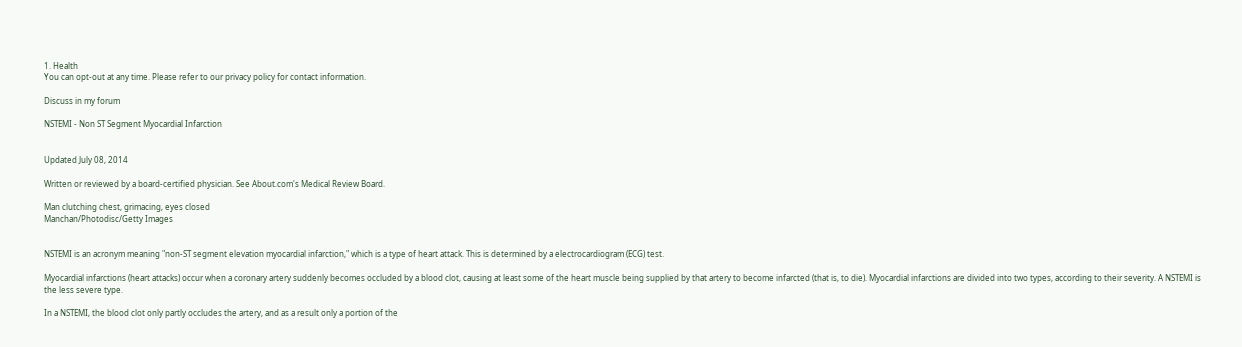1. Health
You can opt-out at any time. Please refer to our privacy policy for contact information.

Discuss in my forum

NSTEMI - Non ST Segment Myocardial Infarction


Updated July 08, 2014

Written or reviewed by a board-certified physician. See About.com's Medical Review Board.

Man clutching chest, grimacing, eyes closed
Manchan/Photodisc/Getty Images


NSTEMI is an acronym meaning "non-ST segment elevation myocardial infarction," which is a type of heart attack. This is determined by a electrocardiogram (ECG) test.

Myocardial infarctions (heart attacks) occur when a coronary artery suddenly becomes occluded by a blood clot, causing at least some of the heart muscle being supplied by that artery to become infarcted (that is, to die). Myocardial infarctions are divided into two types, according to their severity. A NSTEMI is the less severe type.

In a NSTEMI, the blood clot only partly occludes the artery, and as a result only a portion of the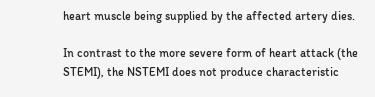heart muscle being supplied by the affected artery dies.

In contrast to the more severe form of heart attack (the STEMI), the NSTEMI does not produce characteristic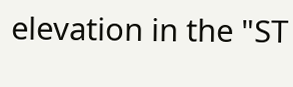elevation in the "ST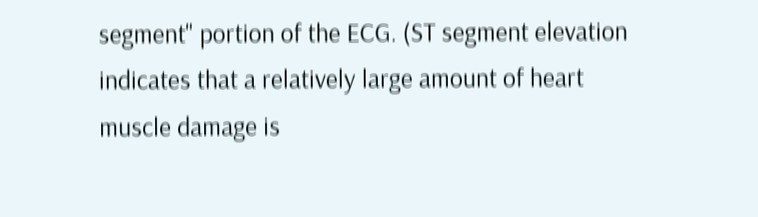segment" portion of the ECG. (ST segment elevation indicates that a relatively large amount of heart muscle damage is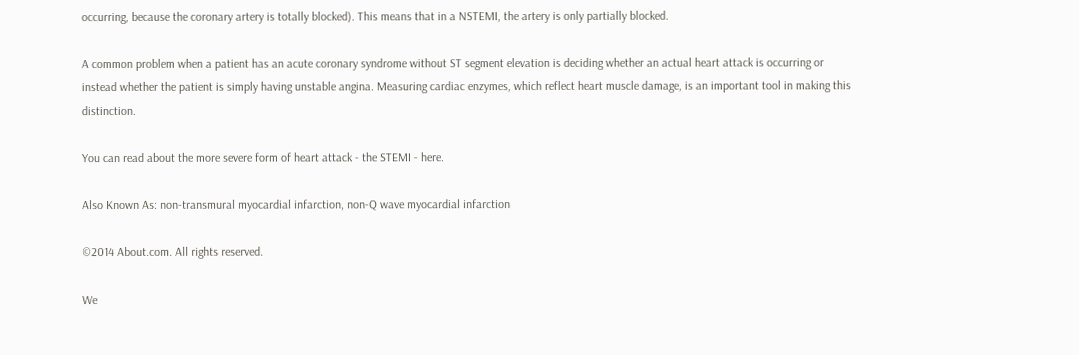occurring, because the coronary artery is totally blocked). This means that in a NSTEMI, the artery is only partially blocked.

A common problem when a patient has an acute coronary syndrome without ST segment elevation is deciding whether an actual heart attack is occurring or instead whether the patient is simply having unstable angina. Measuring cardiac enzymes, which reflect heart muscle damage, is an important tool in making this distinction.

You can read about the more severe form of heart attack - the STEMI - here.

Also Known As: non-transmural myocardial infarction, non-Q wave myocardial infarction

©2014 About.com. All rights reserved.

We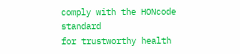comply with the HONcode standard
for trustworthy health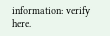information: verify here.